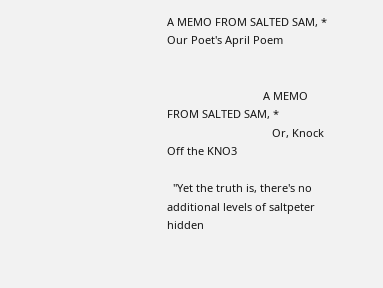A MEMO FROM SALTED SAM, * Our Poet's April Poem


                                A MEMO FROM SALTED SAM, *
                                   Or, Knock Off the KNO3

  "Yet the truth is, there's no additional levels of saltpeter hidden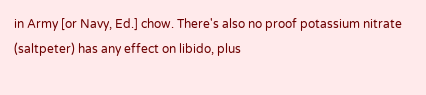in Army [or Navy, Ed.] chow. There's also no proof potassium nitrate (saltpeter) has any effect on libido, plus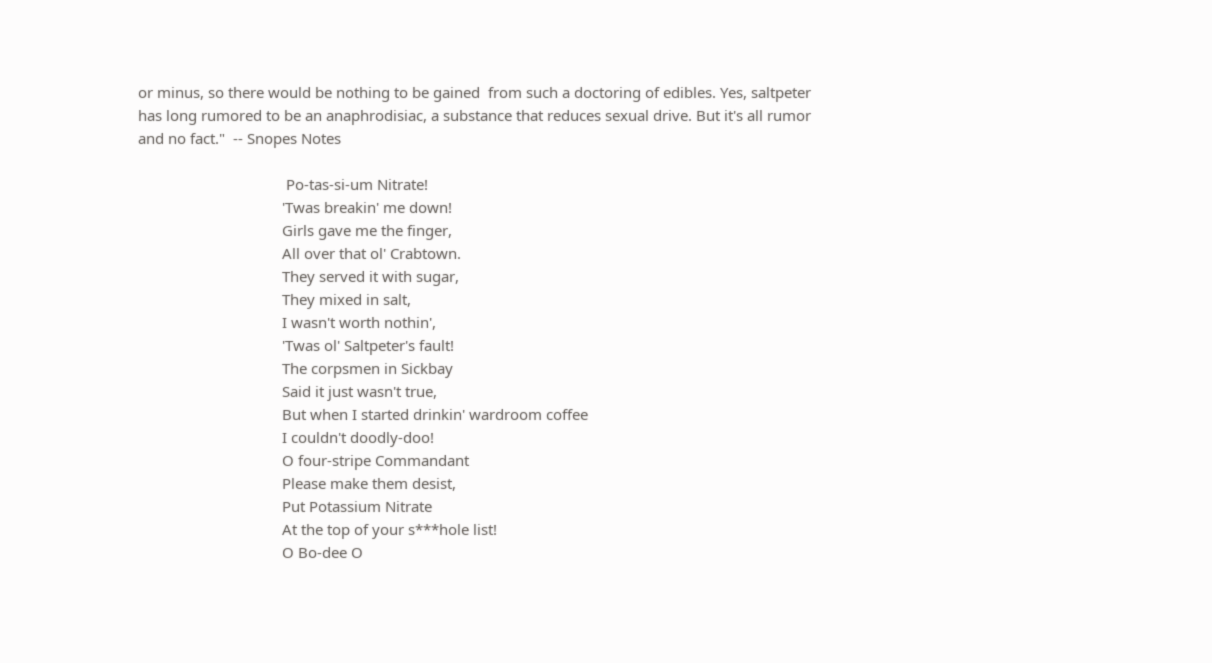or minus, so there would be nothing to be gained  from such a doctoring of edibles. Yes, saltpeter has long rumored to be an anaphrodisiac, a substance that reduces sexual drive. But it's all rumor and no fact."  -- Snopes Notes

                                     Po-tas-si-um Nitrate!
                                    'Twas breakin' me down!
                                    Girls gave me the finger,
                                    All over that ol' Crabtown.
                                    They served it with sugar,
                                    They mixed in salt,
                                    I wasn't worth nothin',
                                    'Twas ol' Saltpeter's fault!
                                    The corpsmen in Sickbay
                                    Said it just wasn't true,
                                    But when I started drinkin' wardroom coffee
                                    I couldn't doodly-doo!
                                    O four-stripe Commandant
                                    Please make them desist,
                                    Put Potassium Nitrate
                                    At the top of your s***hole list!
                                    O Bo-dee O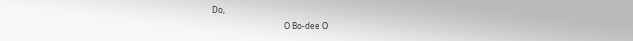Do,
                                    O Bo-dee O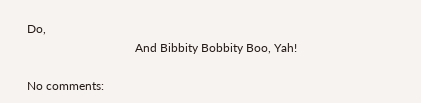Do,
                                    And Bibbity Bobbity Boo, Yah!

No comments: